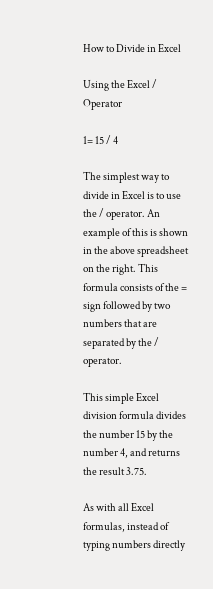How to Divide in Excel

Using the Excel / Operator

1= 15 / 4

The simplest way to divide in Excel is to use the / operator. An example of this is shown in the above spreadsheet on the right. This formula consists of the = sign followed by two numbers that are separated by the / operator.

This simple Excel division formula divides the number 15 by the number 4, and returns the result 3.75.

As with all Excel formulas, instead of typing numbers directly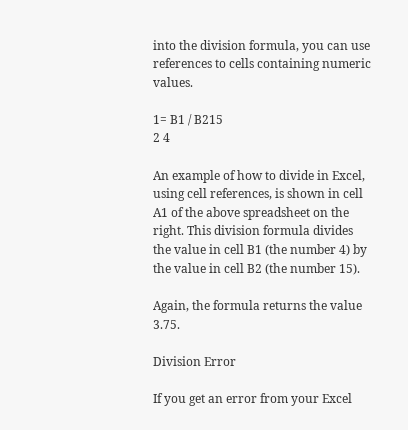into the division formula, you can use references to cells containing numeric values.

1= B1 / B215
2 4

An example of how to divide in Excel, using cell references, is shown in cell A1 of the above spreadsheet on the right. This division formula divides the value in cell B1 (the number 4) by the value in cell B2 (the number 15).

Again, the formula returns the value 3.75.

Division Error

If you get an error from your Excel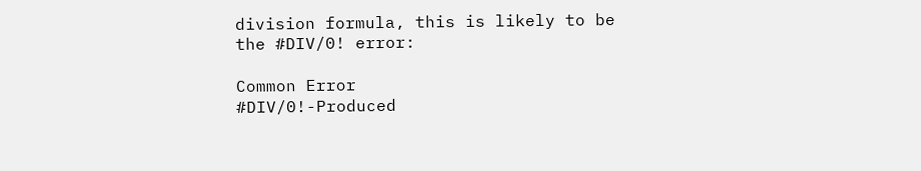division formula, this is likely to be the #DIV/0! error:

Common Error
#DIV/0!-Produced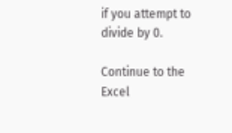if you attempt to divide by 0.

Continue to the Excel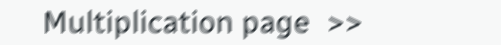Multiplication page  >>